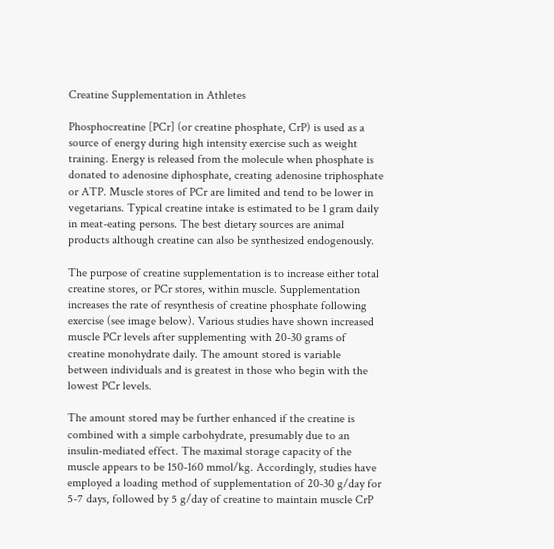Creatine Supplementation in Athletes

Phosphocreatine [PCr] (or creatine phosphate, CrP) is used as a source of energy during high intensity exercise such as weight training. Energy is released from the molecule when phosphate is donated to adenosine diphosphate, creating adenosine triphosphate or ATP. Muscle stores of PCr are limited and tend to be lower in vegetarians. Typical creatine intake is estimated to be 1 gram daily in meat-eating persons. The best dietary sources are animal products although creatine can also be synthesized endogenously.

The purpose of creatine supplementation is to increase either total creatine stores, or PCr stores, within muscle. Supplementation increases the rate of resynthesis of creatine phosphate following exercise (see image below). Various studies have shown increased muscle PCr levels after supplementing with 20-30 grams of creatine monohydrate daily. The amount stored is variable between individuals and is greatest in those who begin with the lowest PCr levels.

The amount stored may be further enhanced if the creatine is combined with a simple carbohydrate, presumably due to an insulin-mediated effect. The maximal storage capacity of the muscle appears to be 150-160 mmol/kg. Accordingly, studies have employed a loading method of supplementation of 20-30 g/day for 5-7 days, followed by 5 g/day of creatine to maintain muscle CrP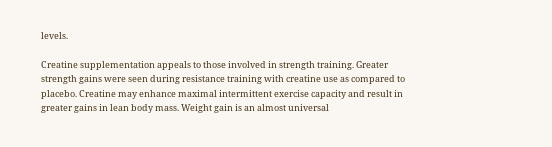levels.

Creatine supplementation appeals to those involved in strength training. Greater strength gains were seen during resistance training with creatine use as compared to placebo. Creatine may enhance maximal intermittent exercise capacity and result in greater gains in lean body mass. Weight gain is an almost universal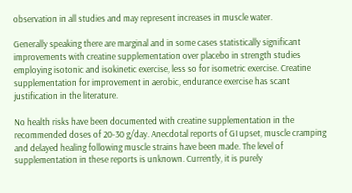observation in all studies and may represent increases in muscle water.

Generally speaking there are marginal and in some cases statistically significant improvements with creatine supplementation over placebo in strength studies employing isotonic and isokinetic exercise, less so for isometric exercise. Creatine supplementation for improvement in aerobic, endurance exercise has scant justification in the literature.

No health risks have been documented with creatine supplementation in the recommended doses of 20-30 g/day. Anecdotal reports of GI upset, muscle cramping and delayed healing following muscle strains have been made. The level of supplementation in these reports is unknown. Currently, it is purely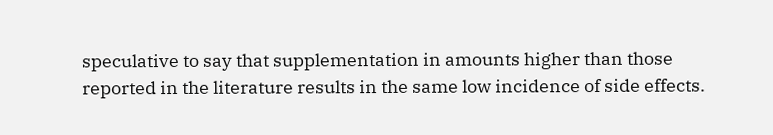speculative to say that supplementation in amounts higher than those reported in the literature results in the same low incidence of side effects.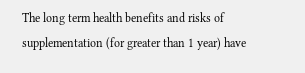The long term health benefits and risks of supplementation (for greater than 1 year) have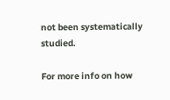not been systematically studied.

For more info on how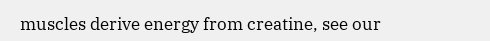muscles derive energy from creatine, see our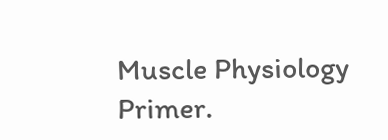Muscle Physiology Primer.